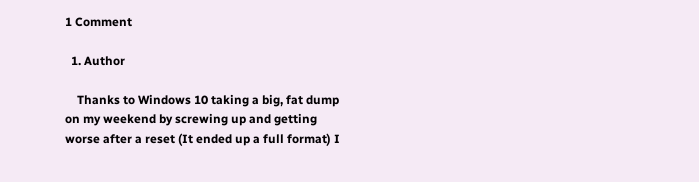1 Comment

  1. Author

    Thanks to Windows 10 taking a big, fat dump on my weekend by screwing up and getting worse after a reset (It ended up a full format) I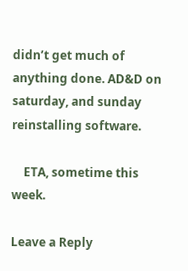didn’t get much of anything done. AD&D on saturday, and sunday reinstalling software.

    ETA, sometime this week.

Leave a Reply